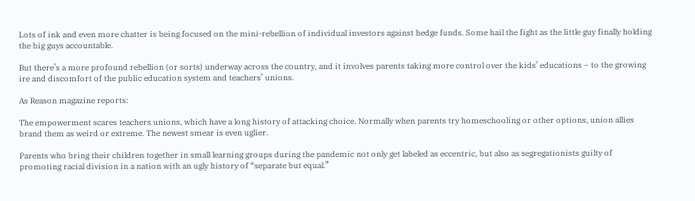Lots of ink and even more chatter is being focused on the mini-rebellion of individual investors against hedge funds. Some hail the fight as the little guy finally holding the big guys accountable.

But there’s a more profound rebellion (or sorts) underway across the country, and it involves parents taking more control over the kids’ educations – to the growing ire and discomfort of the public education system and teachers’ unions.

As Reason magazine reports:

The empowerment scares teachers unions, which have a long history of attacking choice. Normally when parents try homeschooling or other options, union allies brand them as weird or extreme. The newest smear is even uglier.

Parents who bring their children together in small learning groups during the pandemic not only get labeled as eccentric, but also as segregationists guilty of promoting racial division in a nation with an ugly history of “separate but equal.”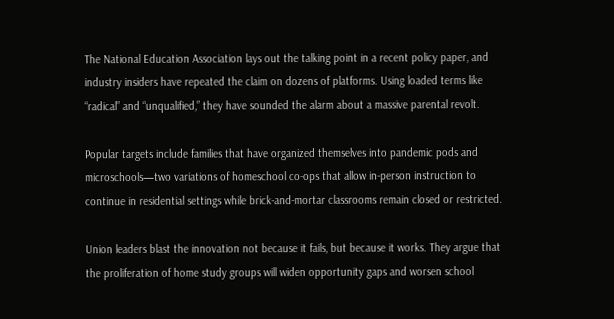The National Education Association lays out the talking point in a recent policy paper, and industry insiders have repeated the claim on dozens of platforms. Using loaded terms like “radical” and “unqualified,” they have sounded the alarm about a massive parental revolt.

Popular targets include families that have organized themselves into pandemic pods and microschools—two variations of homeschool co-ops that allow in-person instruction to continue in residential settings while brick-and-mortar classrooms remain closed or restricted.

Union leaders blast the innovation not because it fails, but because it works. They argue that the proliferation of home study groups will widen opportunity gaps and worsen school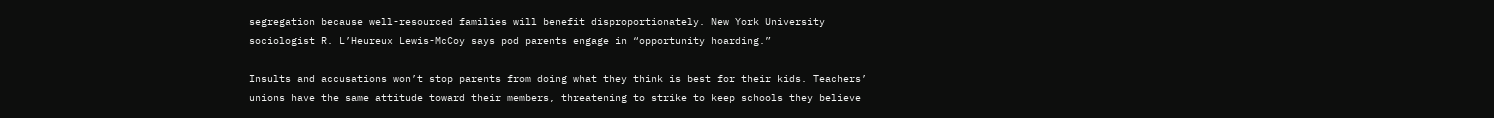segregation because well-resourced families will benefit disproportionately. New York University sociologist R. L’Heureux Lewis-McCoy says pod parents engage in “opportunity hoarding.”

Insults and accusations won’t stop parents from doing what they think is best for their kids. Teachers’ unions have the same attitude toward their members, threatening to strike to keep schools they believe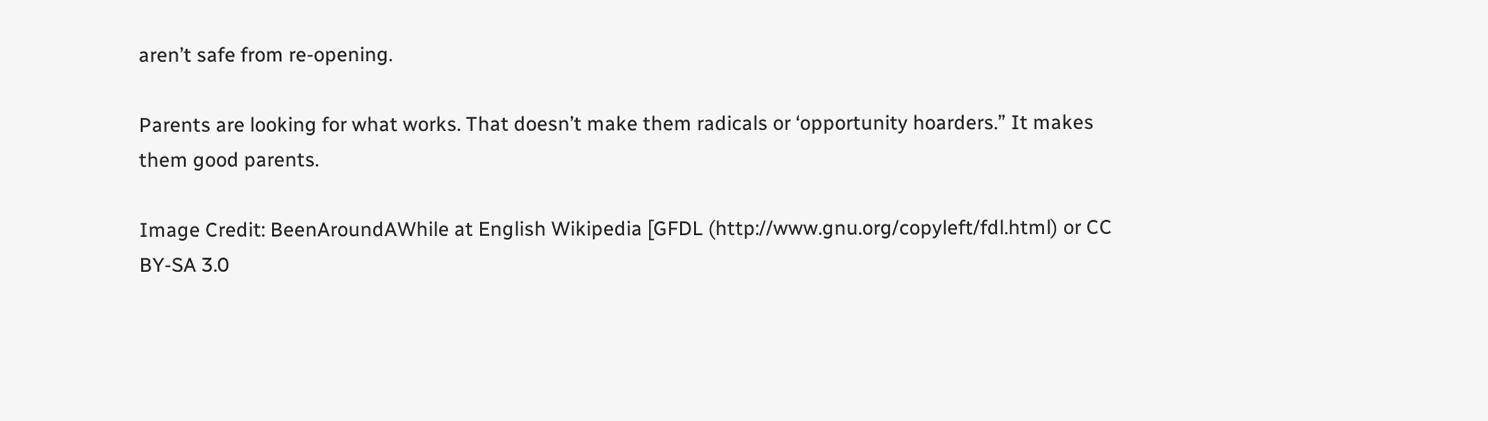aren’t safe from re-opening.

Parents are looking for what works. That doesn’t make them radicals or ‘opportunity hoarders.” It makes them good parents.

Image Credit: BeenAroundAWhile at English Wikipedia [GFDL (http://www.gnu.org/copyleft/fdl.html) or CC BY-SA 3.0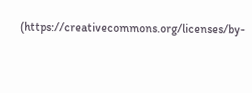(https://creativecommons.org/licenses/by-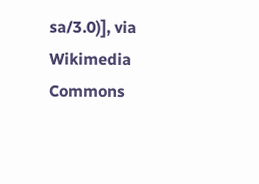sa/3.0)], via Wikimedia Commons